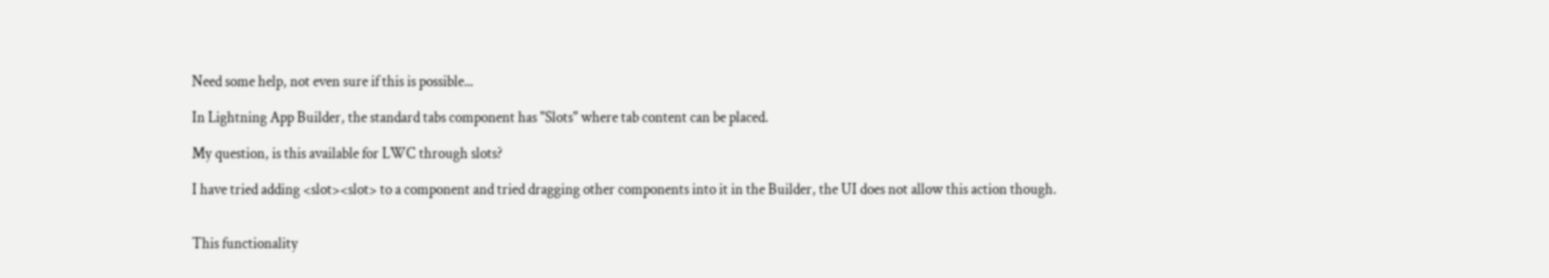Need some help, not even sure if this is possible...

In Lightning App Builder, the standard tabs component has "Slots" where tab content can be placed.

My question, is this available for LWC through slots?

I have tried adding <slot><slot> to a component and tried dragging other components into it in the Builder, the UI does not allow this action though.


This functionality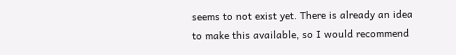seems to not exist yet. There is already an idea to make this available, so I would recommend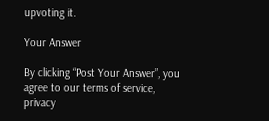upvoting it.

Your Answer

By clicking “Post Your Answer”, you agree to our terms of service, privacy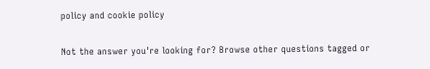policy and cookie policy

Not the answer you're looking for? Browse other questions tagged or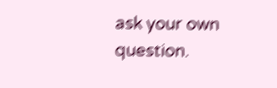ask your own question.